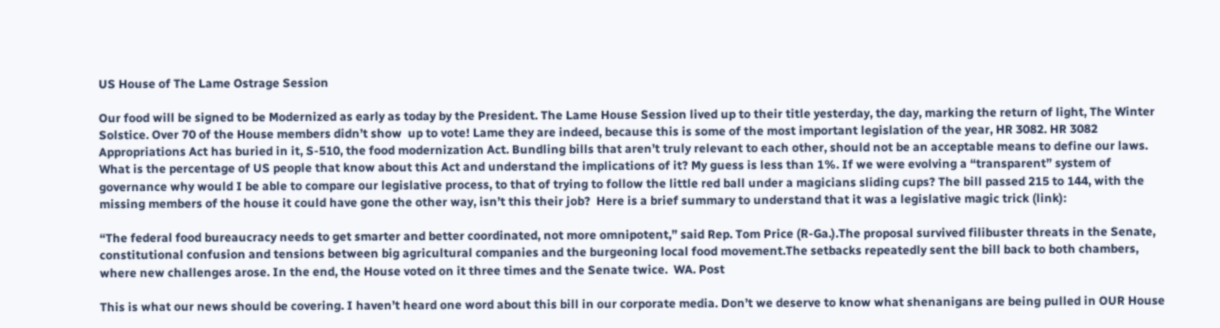US House of The Lame Ostrage Session

Our food will be signed to be Modernized as early as today by the President. The Lame House Session lived up to their title yesterday, the day, marking the return of light, The Winter Solstice. Over 70 of the House members didn’t show  up to vote! Lame they are indeed, because this is some of the most important legislation of the year, HR 3082. HR 3082 Appropriations Act has buried in it, S-510, the food modernization Act. Bundling bills that aren’t truly relevant to each other, should not be an acceptable means to define our laws. What is the percentage of US people that know about this Act and understand the implications of it? My guess is less than 1%. If we were evolving a “transparent” system of governance why would I be able to compare our legislative process, to that of trying to follow the little red ball under a magicians sliding cups? The bill passed 215 to 144, with the missing members of the house it could have gone the other way, isn’t this their job?  Here is a brief summary to understand that it was a legislative magic trick (link):

“The federal food bureaucracy needs to get smarter and better coordinated, not more omnipotent,” said Rep. Tom Price (R-Ga.).The proposal survived filibuster threats in the Senate, constitutional confusion and tensions between big agricultural companies and the burgeoning local food movement.The setbacks repeatedly sent the bill back to both chambers, where new challenges arose. In the end, the House voted on it three times and the Senate twice.  WA. Post

This is what our news should be covering. I haven’t heard one word about this bill in our corporate media. Don’t we deserve to know what shenanigans are being pulled in OUR House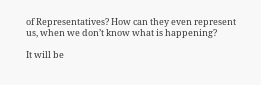of Representatives? How can they even represent us, when we don’t know what is happening?

It will be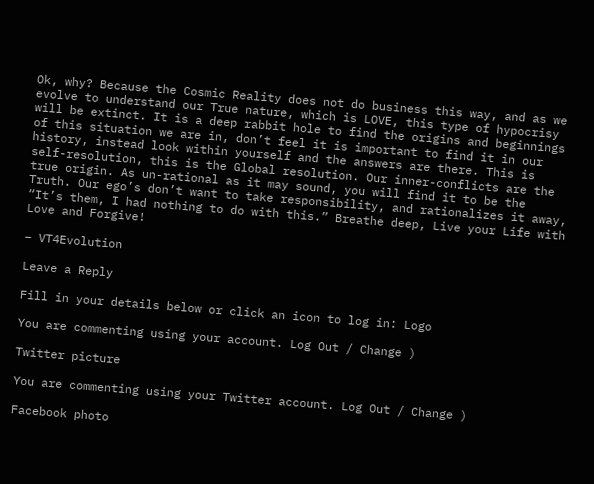Ok, why? Because the Cosmic Reality does not do business this way, and as we evolve to understand our True nature, which is LOVE, this type of hypocrisy will be extinct. It is a deep rabbit hole to find the origins and beginnings of this situation we are in, don’t feel it is important to find it in our history, instead look within yourself and the answers are there. This is self-resolution, this is the Global resolution. Our inner-conflicts are the true origin. As un-rational as it may sound, you will find it to be the Truth. Our ego’s don’t want to take responsibility, and rationalizes it away, “It’s them, I had nothing to do with this.” Breathe deep, Live your Life with Love and Forgive!

– VT4Evolution

Leave a Reply

Fill in your details below or click an icon to log in: Logo

You are commenting using your account. Log Out / Change )

Twitter picture

You are commenting using your Twitter account. Log Out / Change )

Facebook photo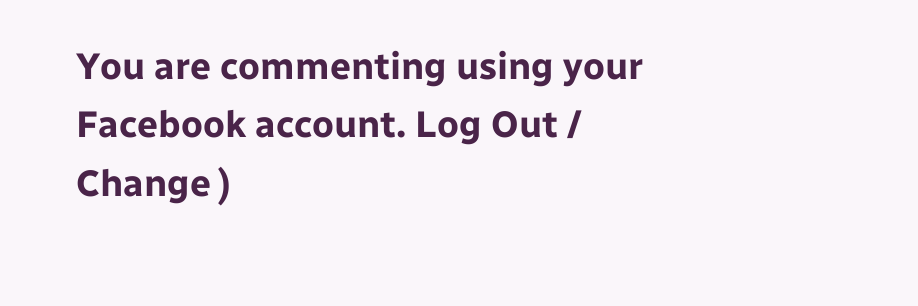You are commenting using your Facebook account. Log Out / Change )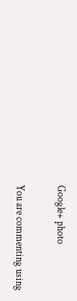Google+ photo

You are commenting using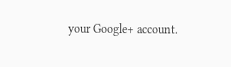your Google+ account.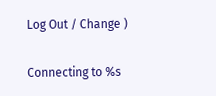Log Out / Change )

Connecting to %s